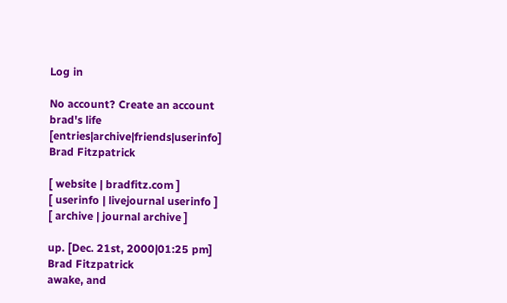Log in

No account? Create an account
brad's life [entries|archive|friends|userinfo]
Brad Fitzpatrick

[ website | bradfitz.com ]
[ userinfo | livejournal userinfo ]
[ archive | journal archive ]

up. [Dec. 21st, 2000|01:25 pm]
Brad Fitzpatrick
awake, and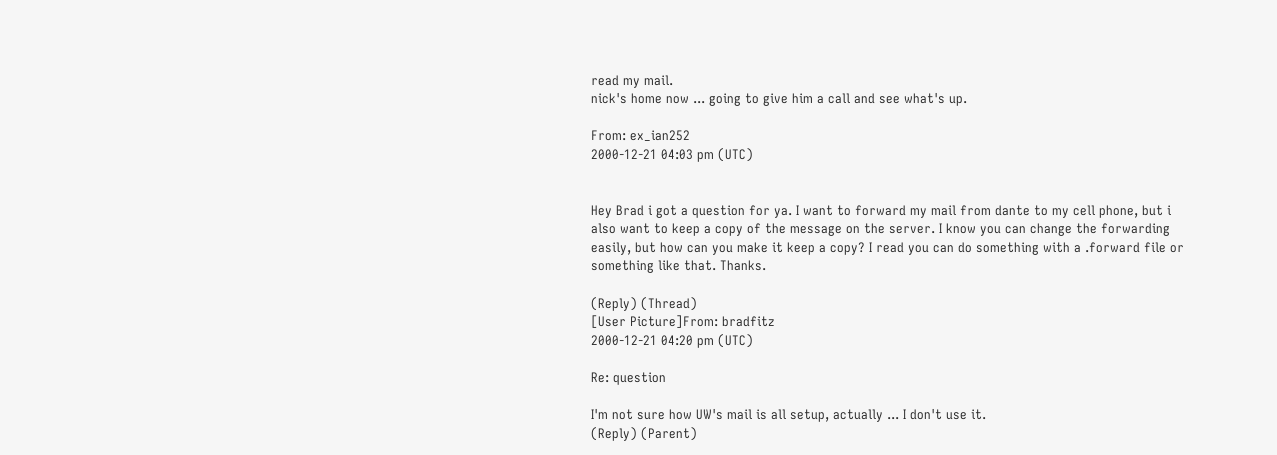read my mail.
nick's home now ... going to give him a call and see what's up.

From: ex_ian252
2000-12-21 04:03 pm (UTC)


Hey Brad i got a question for ya. I want to forward my mail from dante to my cell phone, but i also want to keep a copy of the message on the server. I know you can change the forwarding easily, but how can you make it keep a copy? I read you can do something with a .forward file or something like that. Thanks.

(Reply) (Thread)
[User Picture]From: bradfitz
2000-12-21 04:20 pm (UTC)

Re: question

I'm not sure how UW's mail is all setup, actually ... I don't use it.
(Reply) (Parent)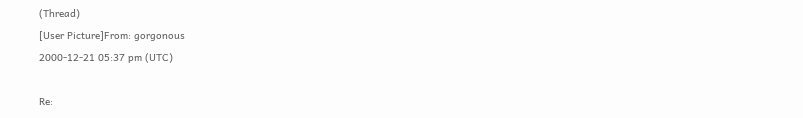(Thread)
[User Picture]From: gorgonous
2000-12-21 05:37 pm (UTC)

Re: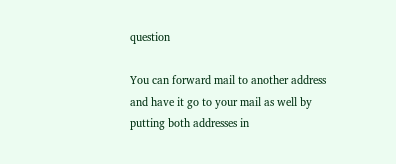question

You can forward mail to another address and have it go to your mail as well by putting both addresses in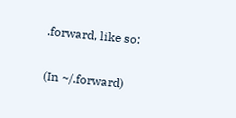.forward, like so:

(In ~/.forward)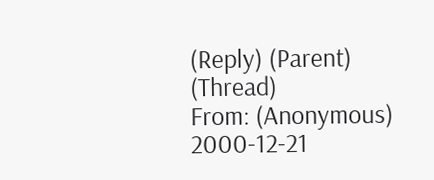(Reply) (Parent) (Thread)
From: (Anonymous)
2000-12-21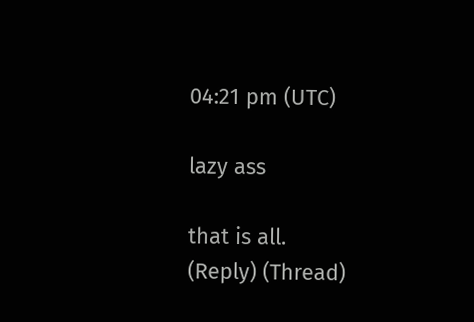04:21 pm (UTC)

lazy ass

that is all.
(Reply) (Thread)